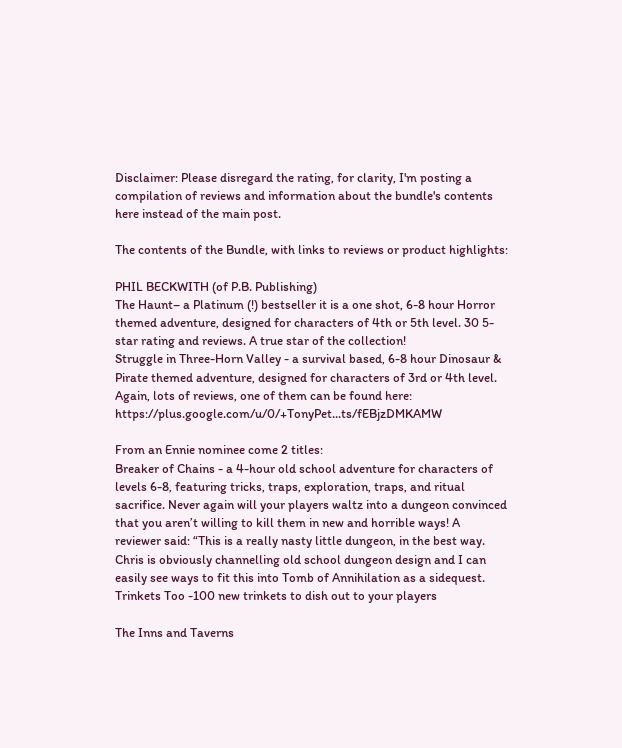Disclaimer: Please disregard the rating, for clarity, I'm posting a compilation of reviews and information about the bundle's contents here instead of the main post.

The contents of the Bundle, with links to reviews or product highlights:

PHIL BECKWITH (of P.B. Publishing)
The Haunt– a Platinum (!) bestseller it is a one shot, 6-8 hour Horror themed adventure, designed for characters of 4th or 5th level. 30 5-star rating and reviews. A true star of the collection!
Struggle in Three-Horn Valley - a survival based, 6-8 hour Dinosaur & Pirate themed adventure, designed for characters of 3rd or 4th level. Again, lots of reviews, one of them can be found here: https://plus.google.com/u/0/+TonyPet...ts/fEBjzDMKAMW

From an Ennie nominee come 2 titles:
Breaker of Chains - a 4-hour old school adventure for characters of levels 6-8, featuring tricks, traps, exploration, traps, and ritual sacrifice. Never again will your players waltz into a dungeon convinced that you aren’t willing to kill them in new and horrible ways! A reviewer said: “This is a really nasty little dungeon, in the best way. Chris is obviously channelling old school dungeon design and I can easily see ways to fit this into Tomb of Annihilation as a sidequest.
Trinkets Too -100 new trinkets to dish out to your players

The Inns and Taverns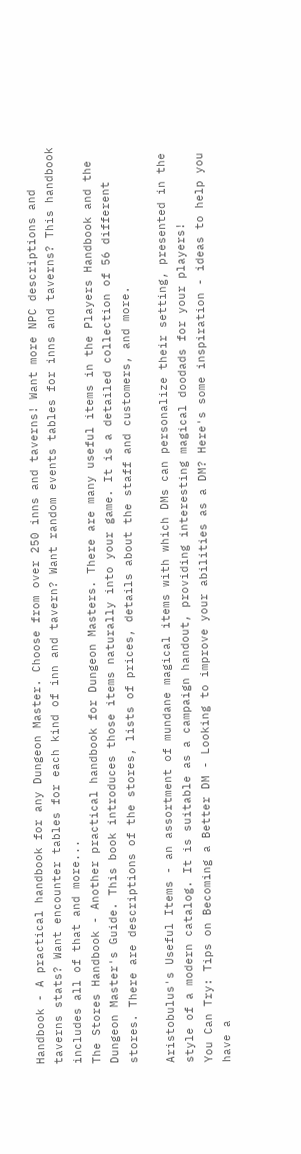Handbook - A practical handbook for any Dungeon Master. Choose from over 250 inns and taverns! Want more NPC descriptions and taverns stats? Want encounter tables for each kind of inn and tavern? Want random events tables for inns and taverns? This handbook includes all of that and more...
The Stores Handbook - Another practical handbook for Dungeon Masters. There are many useful items in the Players Handbook and the Dungeon Master's Guide. This book introduces those items naturally into your game. It is a detailed collection of 56 different stores. There are descriptions of the stores, lists of prices, details about the staff and customers, and more.

Aristobulus's Useful Items - an assortment of mundane magical items with which DMs can personalize their setting, presented in the style of a modern catalog. It is suitable as a campaign handout, providing interesting magical doodads for your players!
You Can Try: Tips on Becoming a Better DM - Looking to improve your abilities as a DM? Here's some inspiration - ideas to help you have a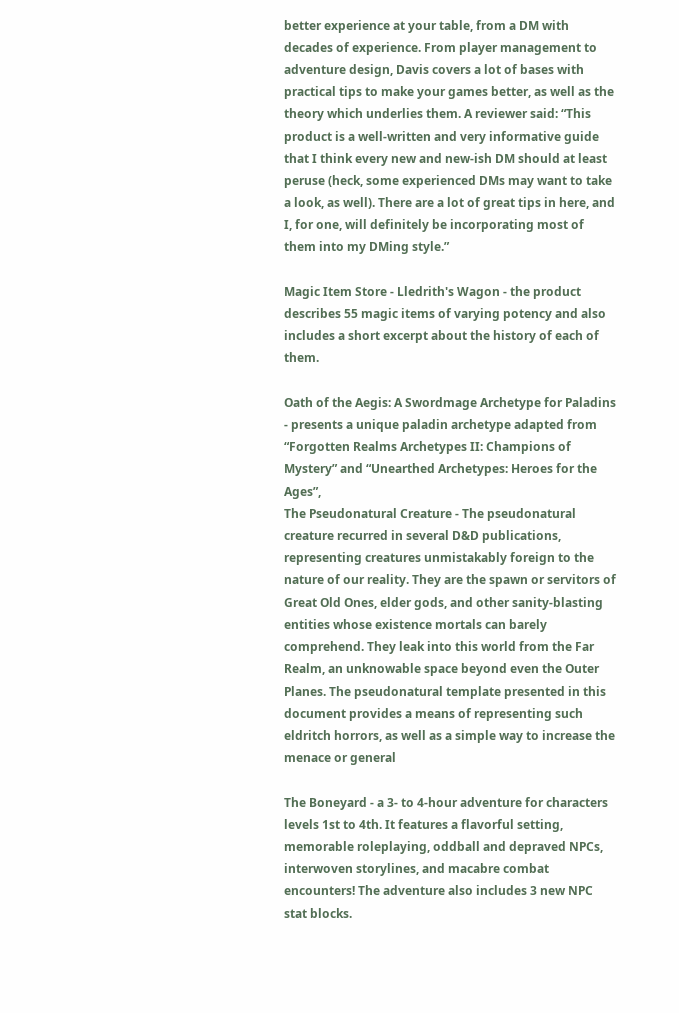better experience at your table, from a DM with decades of experience. From player management to adventure design, Davis covers a lot of bases with practical tips to make your games better, as well as the theory which underlies them. A reviewer said: “This product is a well-written and very informative guide that I think every new and new-ish DM should at least peruse (heck, some experienced DMs may want to take a look, as well). There are a lot of great tips in here, and I, for one, will definitely be incorporating most of them into my DMing style.”

Magic Item Store - Lledrith's Wagon - the product describes 55 magic items of varying potency and also includes a short excerpt about the history of each of them.

Oath of the Aegis: A Swordmage Archetype for Paladins - presents a unique paladin archetype adapted from “Forgotten Realms Archetypes II: Champions of Mystery” and “Unearthed Archetypes: Heroes for the Ages”,
The Pseudonatural Creature - The pseudonatural creature recurred in several D&D publications, representing creatures unmistakably foreign to the nature of our reality. They are the spawn or servitors of Great Old Ones, elder gods, and other sanity-blasting entities whose existence mortals can barely comprehend. They leak into this world from the Far Realm, an unknowable space beyond even the Outer Planes. The pseudonatural template presented in this document provides a means of representing such eldritch horrors, as well as a simple way to increase the menace or general

The Boneyard - a 3- to 4-hour adventure for characters levels 1st to 4th. It features a flavorful setting, memorable roleplaying, oddball and depraved NPCs, interwoven storylines, and macabre combat encounters! The adventure also includes 3 new NPC stat blocks.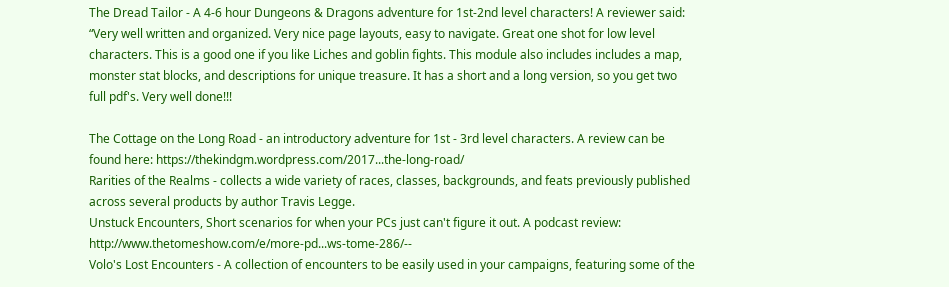The Dread Tailor - A 4-6 hour Dungeons & Dragons adventure for 1st-2nd level characters! A reviewer said: “Very well written and organized. Very nice page layouts, easy to navigate. Great one shot for low level characters. This is a good one if you like Liches and goblin fights. This module also includes includes a map, monster stat blocks, and descriptions for unique treasure. It has a short and a long version, so you get two full pdf's. Very well done!!!

The Cottage on the Long Road - an introductory adventure for 1st - 3rd level characters. A review can be found here: https://thekindgm.wordpress.com/2017...the-long-road/
Rarities of the Realms - collects a wide variety of races, classes, backgrounds, and feats previously published across several products by author Travis Legge.
Unstuck Encounters, Short scenarios for when your PCs just can't figure it out. A podcast review: http://www.thetomeshow.com/e/more-pd...ws-tome-286/--
Volo's Lost Encounters - A collection of encounters to be easily used in your campaigns, featuring some of the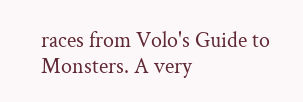races from Volo's Guide to Monsters. A very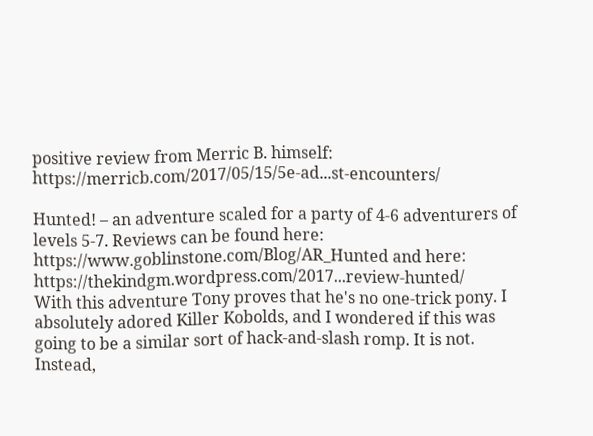positive review from Merric B. himself: https://merricb.com/2017/05/15/5e-ad...st-encounters/

Hunted! – an adventure scaled for a party of 4-6 adventurers of levels 5-7. Reviews can be found here: https://www.goblinstone.com/Blog/AR_Hunted and here: https://thekindgm.wordpress.com/2017...review-hunted/
With this adventure Tony proves that he's no one-trick pony. I absolutely adored Killer Kobolds, and I wondered if this was going to be a similar sort of hack-and-slash romp. It is not. Instead,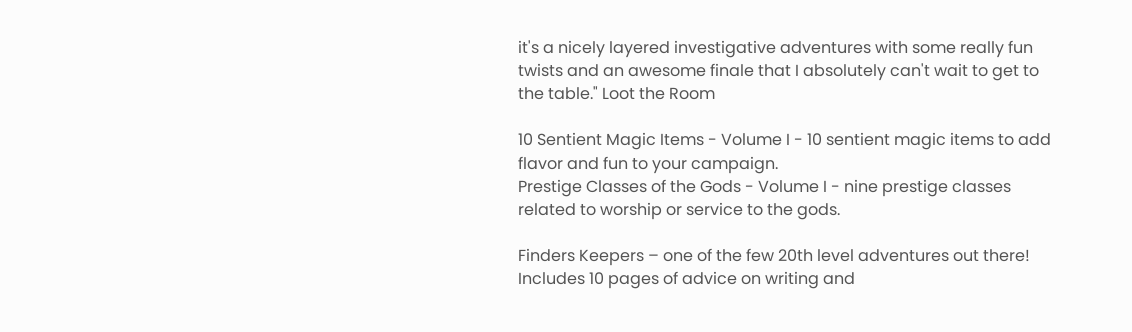it's a nicely layered investigative adventures with some really fun twists and an awesome finale that I absolutely can't wait to get to the table." Loot the Room

10 Sentient Magic Items - Volume I - 10 sentient magic items to add flavor and fun to your campaign.
Prestige Classes of the Gods - Volume I - nine prestige classes related to worship or service to the gods.

Finders Keepers – one of the few 20th level adventures out there! Includes 10 pages of advice on writing and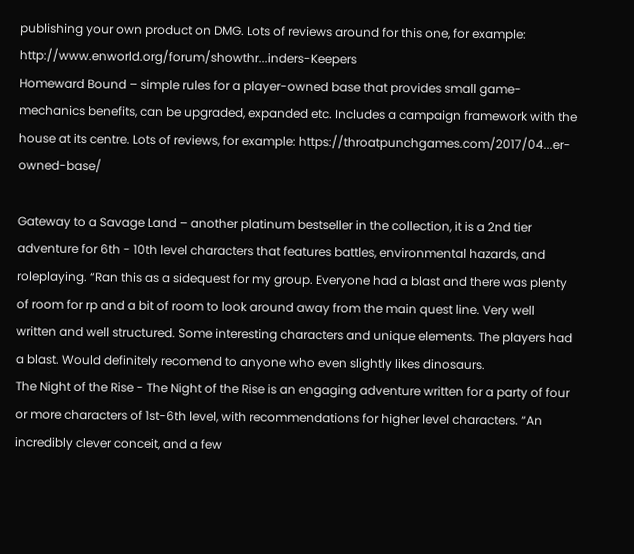publishing your own product on DMG. Lots of reviews around for this one, for example: http://www.enworld.org/forum/showthr...inders-Keepers
Homeward Bound – simple rules for a player-owned base that provides small game-mechanics benefits, can be upgraded, expanded etc. Includes a campaign framework with the house at its centre. Lots of reviews, for example: https://throatpunchgames.com/2017/04...er-owned-base/

Gateway to a Savage Land – another platinum bestseller in the collection, it is a 2nd tier adventure for 6th - 10th level characters that features battles, environmental hazards, and roleplaying. “Ran this as a sidequest for my group. Everyone had a blast and there was plenty of room for rp and a bit of room to look around away from the main quest line. Very well written and well structured. Some interesting characters and unique elements. The players had a blast. Would definitely recomend to anyone who even slightly likes dinosaurs.
The Night of the Rise - The Night of the Rise is an engaging adventure written for a party of four or more characters of 1st-6th level, with recommendations for higher level characters. “An incredibly clever conceit, and a few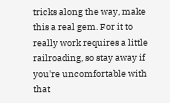tricks along the way, make this a real gem. For it to really work requires a little railroading, so stay away if you're uncomfortable with that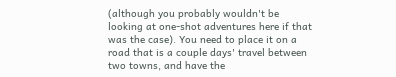(although you probably wouldn't be looking at one-shot adventures here if that was the case). You need to place it on a road that is a couple days' travel between two towns, and have the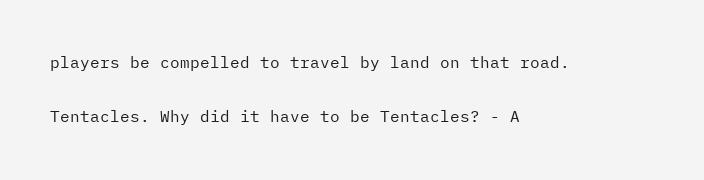players be compelled to travel by land on that road.

Tentacles. Why did it have to be Tentacles? - A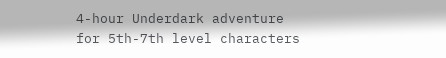4-hour Underdark adventure for 5th-7th level characters